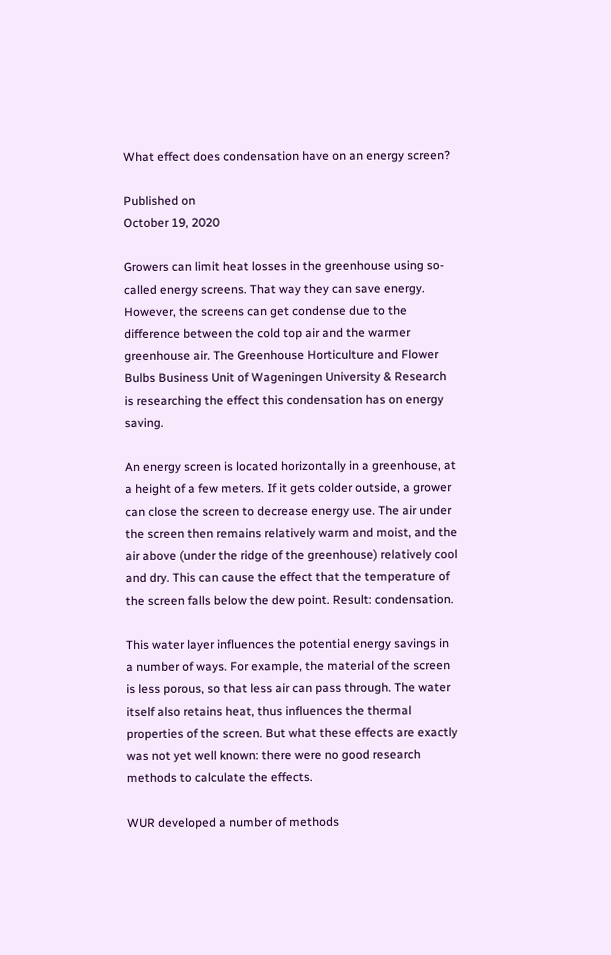What effect does condensation have on an energy screen?

Published on
October 19, 2020

Growers can limit heat losses in the greenhouse using so-called energy screens. That way they can save energy. However, the screens can get condense due to the difference between the cold top air and the warmer greenhouse air. The Greenhouse Horticulture and Flower Bulbs Business Unit of Wageningen University & Research is researching the effect this condensation has on energy saving.

An energy screen is located horizontally in a greenhouse, at a height of a few meters. If it gets colder outside, a grower can close the screen to decrease energy use. The air under the screen then remains relatively warm and moist, and the air above (under the ridge of the greenhouse) relatively cool and dry. This can cause the effect that the temperature of the screen falls below the dew point. Result: condensation.

This water layer influences the potential energy savings in a number of ways. For example, the material of the screen is less porous, so that less air can pass through. The water itself also retains heat, thus influences the thermal properties of the screen. But what these effects are exactly was not yet well known: there were no good research methods to calculate the effects.

WUR developed a number of methods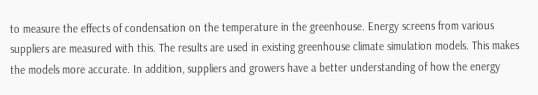to measure the effects of condensation on the temperature in the greenhouse. Energy screens from various suppliers are measured with this. The results are used in existing greenhouse climate simulation models. This makes the models more accurate. In addition, suppliers and growers have a better understanding of how the energy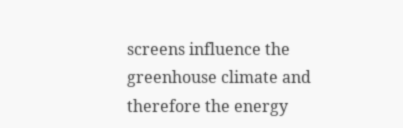screens influence the greenhouse climate and therefore the energy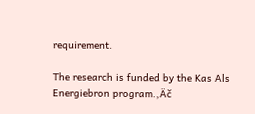requirement.

The research is funded by the Kas Als Energiebron program.‚Äč